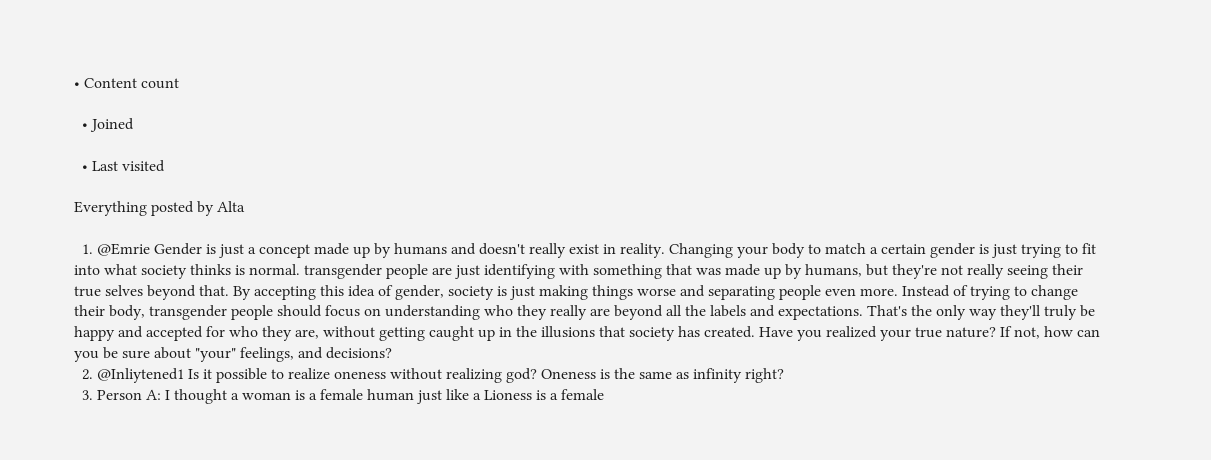• Content count

  • Joined

  • Last visited

Everything posted by Alta

  1. @Emrie Gender is just a concept made up by humans and doesn't really exist in reality. Changing your body to match a certain gender is just trying to fit into what society thinks is normal. transgender people are just identifying with something that was made up by humans, but they're not really seeing their true selves beyond that. By accepting this idea of gender, society is just making things worse and separating people even more. Instead of trying to change their body, transgender people should focus on understanding who they really are beyond all the labels and expectations. That's the only way they'll truly be happy and accepted for who they are, without getting caught up in the illusions that society has created. Have you realized your true nature? If not, how can you be sure about "your" feelings, and decisions?
  2. @Inliytened1 Is it possible to realize oneness without realizing god? Oneness is the same as infinity right?
  3. Person A: I thought a woman is a female human just like a Lioness is a female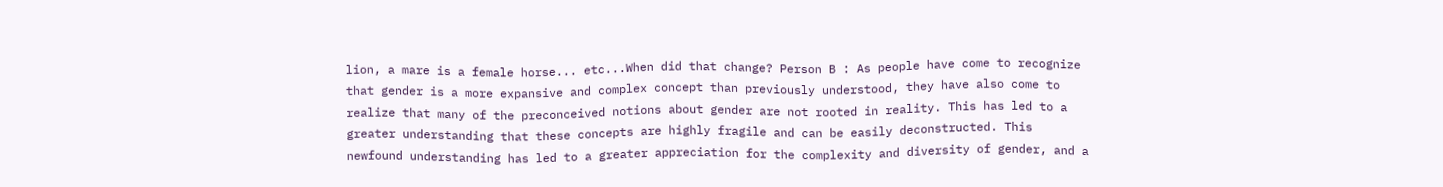lion, a mare is a female horse... etc...When did that change? Person B : As people have come to recognize that gender is a more expansive and complex concept than previously understood, they have also come to realize that many of the preconceived notions about gender are not rooted in reality. This has led to a greater understanding that these concepts are highly fragile and can be easily deconstructed. This newfound understanding has led to a greater appreciation for the complexity and diversity of gender, and a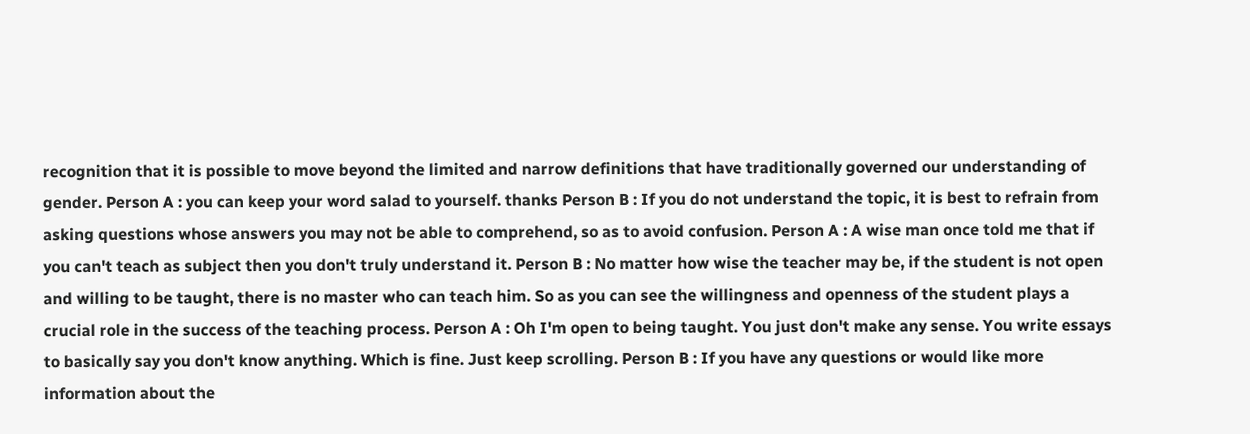recognition that it is possible to move beyond the limited and narrow definitions that have traditionally governed our understanding of gender. Person A : you can keep your word salad to yourself. thanks Person B : If you do not understand the topic, it is best to refrain from asking questions whose answers you may not be able to comprehend, so as to avoid confusion. Person A : A wise man once told me that if you can't teach as subject then you don't truly understand it. Person B : No matter how wise the teacher may be, if the student is not open and willing to be taught, there is no master who can teach him. So as you can see the willingness and openness of the student plays a crucial role in the success of the teaching process. Person A : Oh I'm open to being taught. You just don't make any sense. You write essays to basically say you don't know anything. Which is fine. Just keep scrolling. Person B : If you have any questions or would like more information about the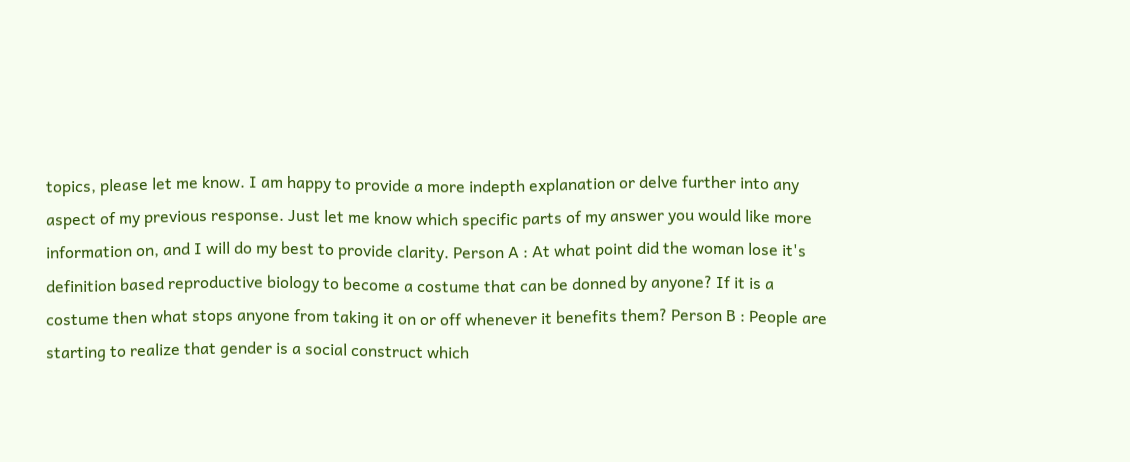topics, please let me know. I am happy to provide a more indepth explanation or delve further into any aspect of my previous response. Just let me know which specific parts of my answer you would like more information on, and I will do my best to provide clarity. Person A : At what point did the woman lose it's definition based reproductive biology to become a costume that can be donned by anyone? If it is a costume then what stops anyone from taking it on or off whenever it benefits them? Person B : People are starting to realize that gender is a social construct which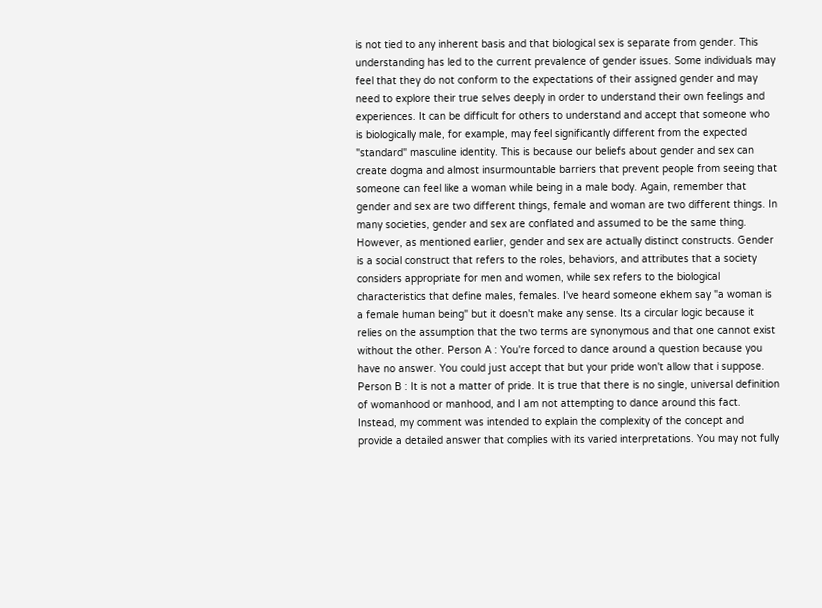is not tied to any inherent basis and that biological sex is separate from gender. This understanding has led to the current prevalence of gender issues. Some individuals may feel that they do not conform to the expectations of their assigned gender and may need to explore their true selves deeply in order to understand their own feelings and experiences. It can be difficult for others to understand and accept that someone who is biologically male, for example, may feel significantly different from the expected "standard" masculine identity. This is because our beliefs about gender and sex can create dogma and almost insurmountable barriers that prevent people from seeing that someone can feel like a woman while being in a male body. Again, remember that gender and sex are two different things, female and woman are two different things. In many societies, gender and sex are conflated and assumed to be the same thing. However, as mentioned earlier, gender and sex are actually distinct constructs. Gender is a social construct that refers to the roles, behaviors, and attributes that a society considers appropriate for men and women, while sex refers to the biological characteristics that define males, females. I've heard someone ekhem say "a woman is a female human being" but it doesn't make any sense. Its a circular logic because it relies on the assumption that the two terms are synonymous and that one cannot exist without the other. Person A : You're forced to dance around a question because you have no answer. You could just accept that but your pride won't allow that i suppose. Person B : It is not a matter of pride. It is true that there is no single, universal definition of womanhood or manhood, and I am not attempting to dance around this fact. Instead, my comment was intended to explain the complexity of the concept and provide a detailed answer that complies with its varied interpretations. You may not fully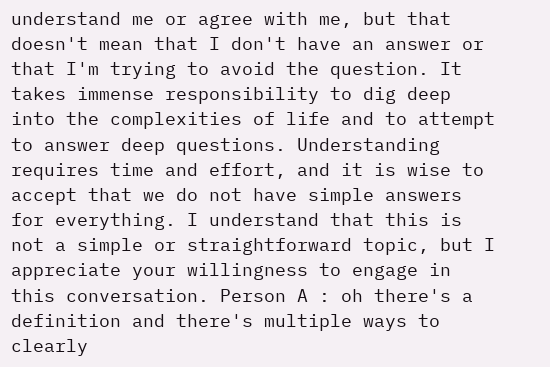understand me or agree with me, but that doesn't mean that I don't have an answer or that I'm trying to avoid the question. It takes immense responsibility to dig deep into the complexities of life and to attempt to answer deep questions. Understanding requires time and effort, and it is wise to accept that we do not have simple answers for everything. I understand that this is not a simple or straightforward topic, but I appreciate your willingness to engage in this conversation. Person A : oh there's a definition and there's multiple ways to clearly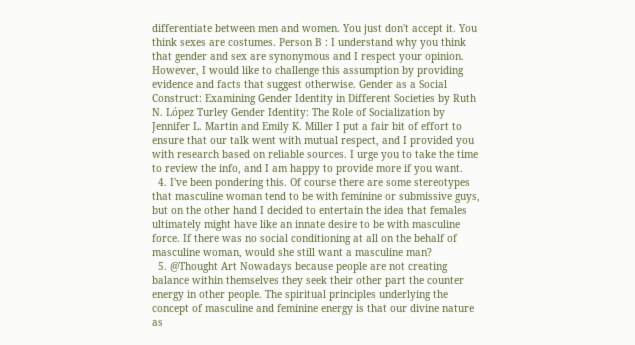differentiate between men and women. You just don't accept it. You think sexes are costumes. Person B : I understand why you think that gender and sex are synonymous and I respect your opinion. However, I would like to challenge this assumption by providing evidence and facts that suggest otherwise. Gender as a Social Construct: Examining Gender Identity in Different Societies by Ruth N. López Turley Gender Identity: The Role of Socialization by Jennifer L. Martin and Emily K. Miller I put a fair bit of effort to ensure that our talk went with mutual respect, and I provided you with research based on reliable sources. I urge you to take the time to review the info, and I am happy to provide more if you want.
  4. I've been pondering this. Of course there are some stereotypes that masculine woman tend to be with feminine or submissive guys, but on the other hand I decided to entertain the idea that females ultimately might have like an innate desire to be with masculine force. If there was no social conditioning at all on the behalf of masculine woman, would she still want a masculine man?
  5. @Thought Art Nowadays because people are not creating balance within themselves they seek their other part the counter energy in other people. The spiritual principles underlying the concept of masculine and feminine energy is that our divine nature as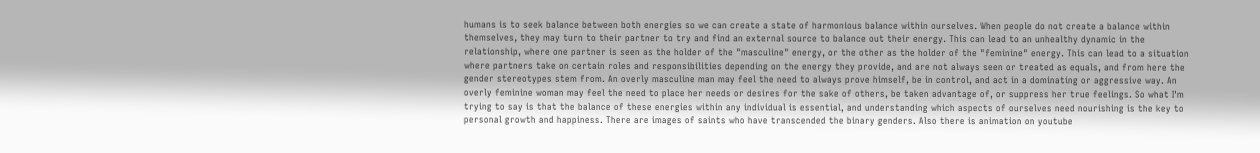humans is to seek balance between both energies so we can create a state of harmonious balance within ourselves. When people do not create a balance within themselves, they may turn to their partner to try and find an external source to balance out their energy. This can lead to an unhealthy dynamic in the relationship, where one partner is seen as the holder of the "masculine" energy, or the other as the holder of the "feminine" energy. This can lead to a situation where partners take on certain roles and responsibilities depending on the energy they provide, and are not always seen or treated as equals, and from here the gender stereotypes stem from. An overly masculine man may feel the need to always prove himself, be in control, and act in a dominating or aggressive way. An overly feminine woman may feel the need to place her needs or desires for the sake of others, be taken advantage of, or suppress her true feelings. So what I'm trying to say is that the balance of these energies within any individual is essential, and understanding which aspects of ourselves need nourishing is the key to personal growth and happiness. There are images of saints who have transcended the binary genders. Also there is animation on youtube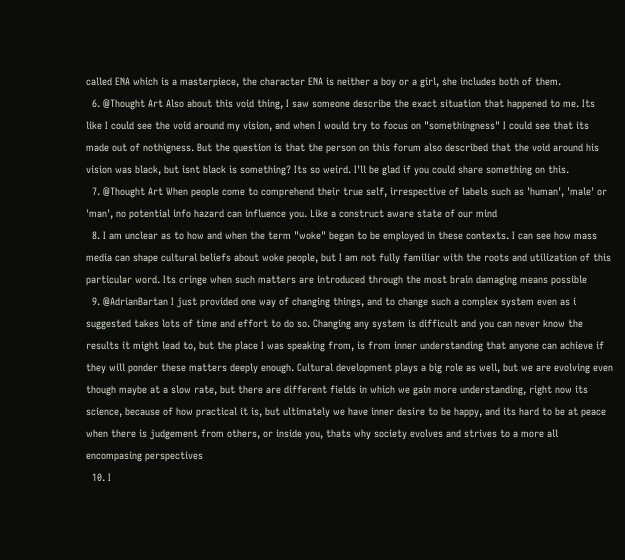called ENA which is a masterpiece, the character ENA is neither a boy or a girl, she includes both of them.
  6. @Thought Art Also about this void thing, I saw someone describe the exact situation that happened to me. Its like I could see the void around my vision, and when I would try to focus on "somethingness" I could see that its made out of nothigness. But the question is that the person on this forum also described that the void around his vision was black, but isnt black is something? Its so weird. I'll be glad if you could share something on this.
  7. @Thought Art When people come to comprehend their true self, irrespective of labels such as 'human', 'male' or 'man', no potential info hazard can influence you. Like a construct aware state of our mind
  8. I am unclear as to how and when the term "woke" began to be employed in these contexts. I can see how mass media can shape cultural beliefs about woke people, but I am not fully familiar with the roots and utilization of this particular word. Its cringe when such matters are introduced through the most brain damaging means possible
  9. @AdrianBartan I just provided one way of changing things, and to change such a complex system even as i suggested takes lots of time and effort to do so. Changing any system is difficult and you can never know the results it might lead to, but the place I was speaking from, is from inner understanding that anyone can achieve if they will ponder these matters deeply enough. Cultural development plays a big role as well, but we are evolving even though maybe at a slow rate, but there are different fields in which we gain more understanding, right now its science, because of how practical it is, but ultimately we have inner desire to be happy, and its hard to be at peace when there is judgement from others, or inside you, thats why society evolves and strives to a more all encompasing perspectives
  10. I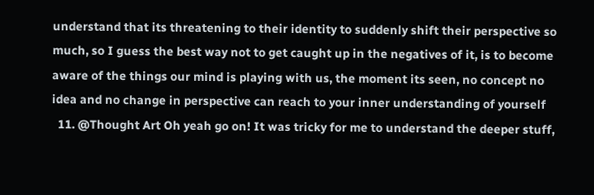understand that its threatening to their identity to suddenly shift their perspective so much, so I guess the best way not to get caught up in the negatives of it, is to become aware of the things our mind is playing with us, the moment its seen, no concept no idea and no change in perspective can reach to your inner understanding of yourself
  11. @Thought Art Oh yeah go on! It was tricky for me to understand the deeper stuff,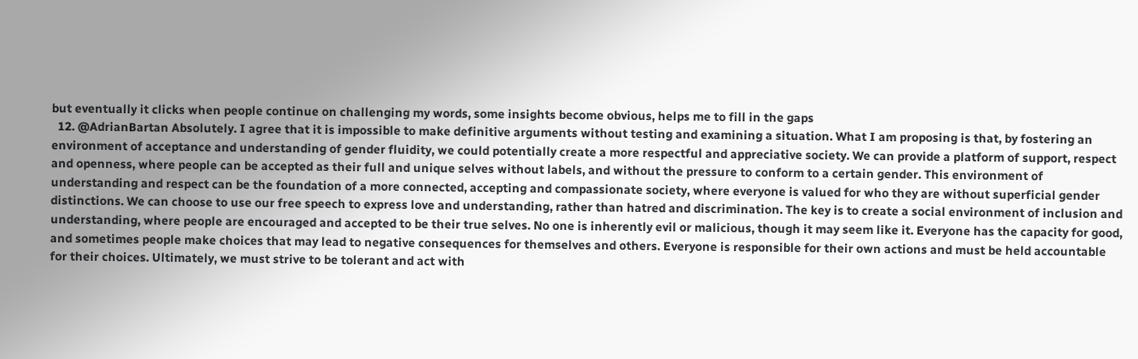but eventually it clicks when people continue on challenging my words, some insights become obvious, helps me to fill in the gaps
  12. @AdrianBartan Absolutely. I agree that it is impossible to make definitive arguments without testing and examining a situation. What I am proposing is that, by fostering an environment of acceptance and understanding of gender fluidity, we could potentially create a more respectful and appreciative society. We can provide a platform of support, respect and openness, where people can be accepted as their full and unique selves without labels, and without the pressure to conform to a certain gender. This environment of understanding and respect can be the foundation of a more connected, accepting and compassionate society, where everyone is valued for who they are without superficial gender distinctions. We can choose to use our free speech to express love and understanding, rather than hatred and discrimination. The key is to create a social environment of inclusion and understanding, where people are encouraged and accepted to be their true selves. No one is inherently evil or malicious, though it may seem like it. Everyone has the capacity for good, and sometimes people make choices that may lead to negative consequences for themselves and others. Everyone is responsible for their own actions and must be held accountable for their choices. Ultimately, we must strive to be tolerant and act with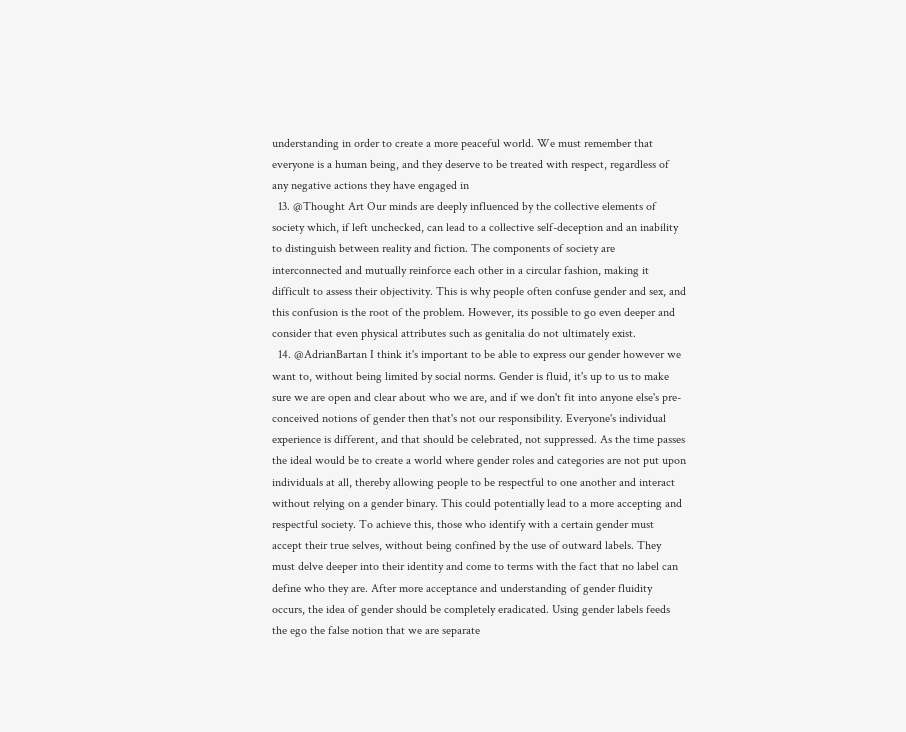understanding in order to create a more peaceful world. We must remember that everyone is a human being, and they deserve to be treated with respect, regardless of any negative actions they have engaged in
  13. @Thought Art Our minds are deeply influenced by the collective elements of society which, if left unchecked, can lead to a collective self-deception and an inability to distinguish between reality and fiction. The components of society are interconnected and mutually reinforce each other in a circular fashion, making it difficult to assess their objectivity. This is why people often confuse gender and sex, and this confusion is the root of the problem. However, its possible to go even deeper and consider that even physical attributes such as genitalia do not ultimately exist.
  14. @AdrianBartan I think it's important to be able to express our gender however we want to, without being limited by social norms. Gender is fluid, it's up to us to make sure we are open and clear about who we are, and if we don't fit into anyone else's pre-conceived notions of gender then that's not our responsibility. Everyone's individual experience is different, and that should be celebrated, not suppressed. As the time passes the ideal would be to create a world where gender roles and categories are not put upon individuals at all, thereby allowing people to be respectful to one another and interact without relying on a gender binary. This could potentially lead to a more accepting and respectful society. To achieve this, those who identify with a certain gender must accept their true selves, without being confined by the use of outward labels. They must delve deeper into their identity and come to terms with the fact that no label can define who they are. After more acceptance and understanding of gender fluidity occurs, the idea of gender should be completely eradicated. Using gender labels feeds the ego the false notion that we are separate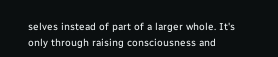selves instead of part of a larger whole. It's only through raising consciousness and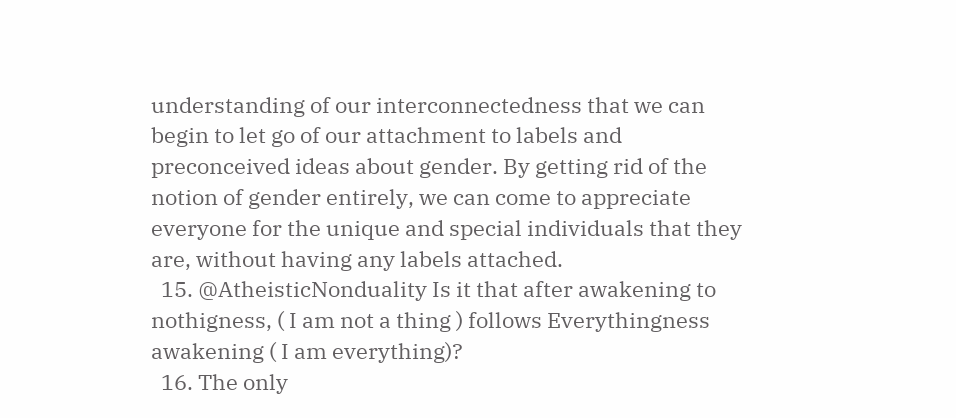understanding of our interconnectedness that we can begin to let go of our attachment to labels and preconceived ideas about gender. By getting rid of the notion of gender entirely, we can come to appreciate everyone for the unique and special individuals that they are, without having any labels attached.
  15. @AtheisticNonduality Is it that after awakening to nothigness, ( I am not a thing ) follows Everythingness awakening ( I am everything)?
  16. The only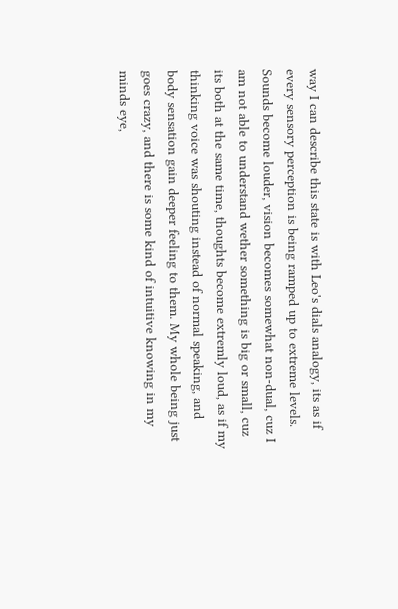way I can describe this state is with Leo's dials analogy, its as if every sensory perception is being ramped up to extreme levels. Sounds become louder, vision becomes somewhat non-dual, cuz I am not able to understand wether something is big or small, cuz its both at the same time, thoughts become extremly loud, as if my thinking voice was shouting instead of normal speaking, and body sensation gain deeper feeling to them. My whole being just goes crazy, and there is some kind of intuitive knowing in my minds eye,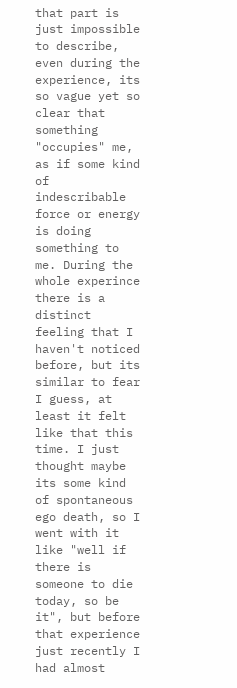that part is just impossible to describe, even during the experience, its so vague yet so clear that something "occupies" me, as if some kind of indescribable force or energy is doing something to me. During the whole experince there is a distinct feeling that I haven't noticed before, but its similar to fear I guess, at least it felt like that this time. I just thought maybe its some kind of spontaneous ego death, so I went with it like "well if there is someone to die today, so be it", but before that experience just recently I had almost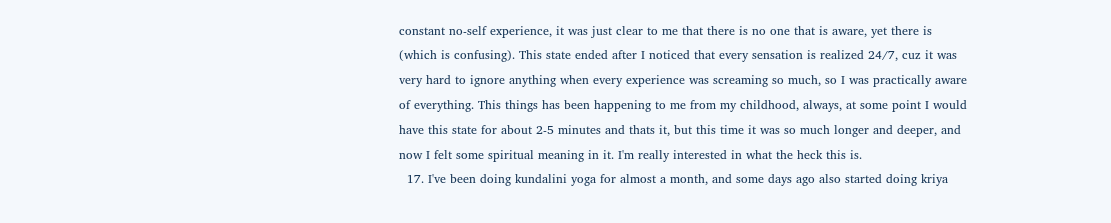constant no-self experience, it was just clear to me that there is no one that is aware, yet there is (which is confusing). This state ended after I noticed that every sensation is realized 24/7, cuz it was very hard to ignore anything when every experience was screaming so much, so I was practically aware of everything. This things has been happening to me from my childhood, always, at some point I would have this state for about 2-5 minutes and thats it, but this time it was so much longer and deeper, and now I felt some spiritual meaning in it. I'm really interested in what the heck this is.
  17. I've been doing kundalini yoga for almost a month, and some days ago also started doing kriya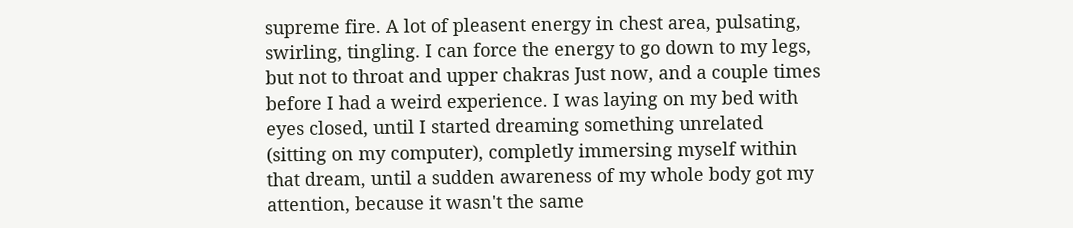supreme fire. A lot of pleasent energy in chest area, pulsating, swirling, tingling. I can force the energy to go down to my legs, but not to throat and upper chakras Just now, and a couple times before I had a weird experience. I was laying on my bed with eyes closed, until I started dreaming something unrelated (sitting on my computer), completly immersing myself within that dream, until a sudden awareness of my whole body got my attention, because it wasn't the same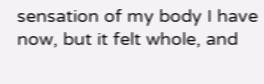sensation of my body I have now, but it felt whole, and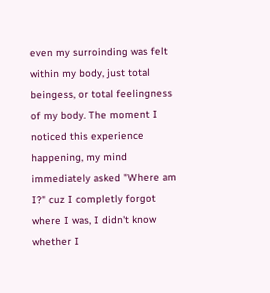even my surroinding was felt within my body, just total beingess, or total feelingness of my body. The moment I noticed this experience happening, my mind immediately asked "Where am I?" cuz I completly forgot where I was, I didn't know whether I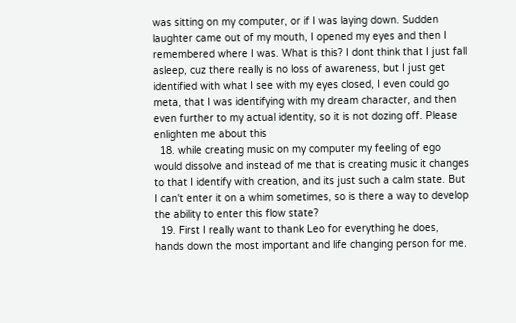was sitting on my computer, or if I was laying down. Sudden laughter came out of my mouth, I opened my eyes and then I remembered where I was. What is this? I dont think that I just fall asleep, cuz there really is no loss of awareness, but I just get identified with what I see with my eyes closed, I even could go meta, that I was identifying with my dream character, and then even further to my actual identity, so it is not dozing off. Please enlighten me about this
  18. while creating music on my computer my feeling of ego would dissolve and instead of me that is creating music it changes to that I identify with creation, and its just such a calm state. But I can't enter it on a whim sometimes, so is there a way to develop the ability to enter this flow state?
  19. First I really want to thank Leo for everything he does, hands down the most important and life changing person for me.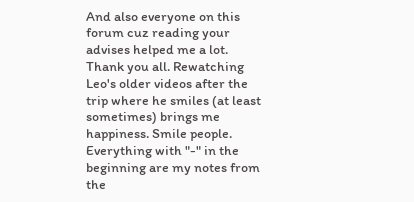And also everyone on this forum cuz reading your advises helped me a lot. Thank you all. Rewatching Leo's older videos after the trip where he smiles (at least sometimes) brings me happiness. Smile people. Everything with "-" in the beginning are my notes from the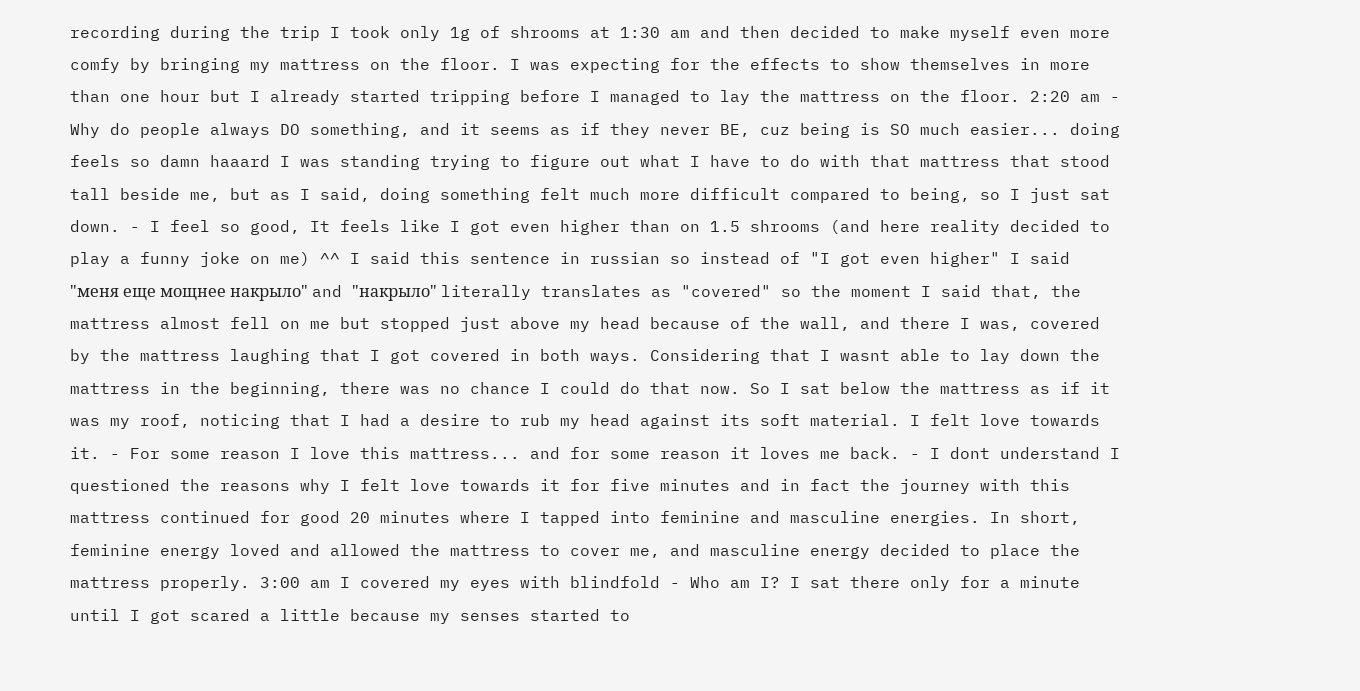recording during the trip I took only 1g of shrooms at 1:30 am and then decided to make myself even more comfy by bringing my mattress on the floor. I was expecting for the effects to show themselves in more than one hour but I already started tripping before I managed to lay the mattress on the floor. 2:20 am - Why do people always DO something, and it seems as if they never BE, cuz being is SO much easier... doing feels so damn haaard I was standing trying to figure out what I have to do with that mattress that stood tall beside me, but as I said, doing something felt much more difficult compared to being, so I just sat down. - I feel so good, It feels like I got even higher than on 1.5 shrooms (and here reality decided to play a funny joke on me) ^^ I said this sentence in russian so instead of "I got even higher" I said "меня еще мощнее накрыло" and "накрыло" literally translates as "covered" so the moment I said that, the mattress almost fell on me but stopped just above my head because of the wall, and there I was, covered by the mattress laughing that I got covered in both ways. Considering that I wasnt able to lay down the mattress in the beginning, there was no chance I could do that now. So I sat below the mattress as if it was my roof, noticing that I had a desire to rub my head against its soft material. I felt love towards it. - For some reason I love this mattress... and for some reason it loves me back. - I dont understand I questioned the reasons why I felt love towards it for five minutes and in fact the journey with this mattress continued for good 20 minutes where I tapped into feminine and masculine energies. In short, feminine energy loved and allowed the mattress to cover me, and masculine energy decided to place the mattress properly. 3:00 am I covered my eyes with blindfold - Who am I? I sat there only for a minute until I got scared a little because my senses started to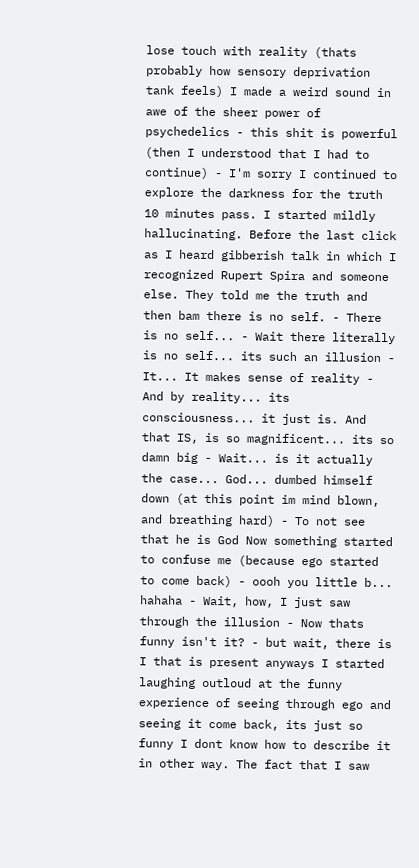lose touch with reality (thats probably how sensory deprivation tank feels) I made a weird sound in awe of the sheer power of psychedelics - this shit is powerful (then I understood that I had to continue) - I'm sorry I continued to explore the darkness for the truth 10 minutes pass. I started mildly hallucinating. Before the last click as I heard gibberish talk in which I recognized Rupert Spira and someone else. They told me the truth and then bam there is no self. - There is no self... - Wait there literally is no self... its such an illusion - It... It makes sense of reality - And by reality... its consciousness... it just is. And that IS, is so magnificent... its so damn big - Wait... is it actually the case... God... dumbed himself down (at this point im mind blown, and breathing hard) - To not see that he is God Now something started to confuse me (because ego started to come back) - oooh you little b... hahaha - Wait, how, I just saw through the illusion - Now thats funny isn't it? - but wait, there is I that is present anyways I started laughing outloud at the funny experience of seeing through ego and seeing it come back, its just so funny I dont know how to describe it in other way. The fact that I saw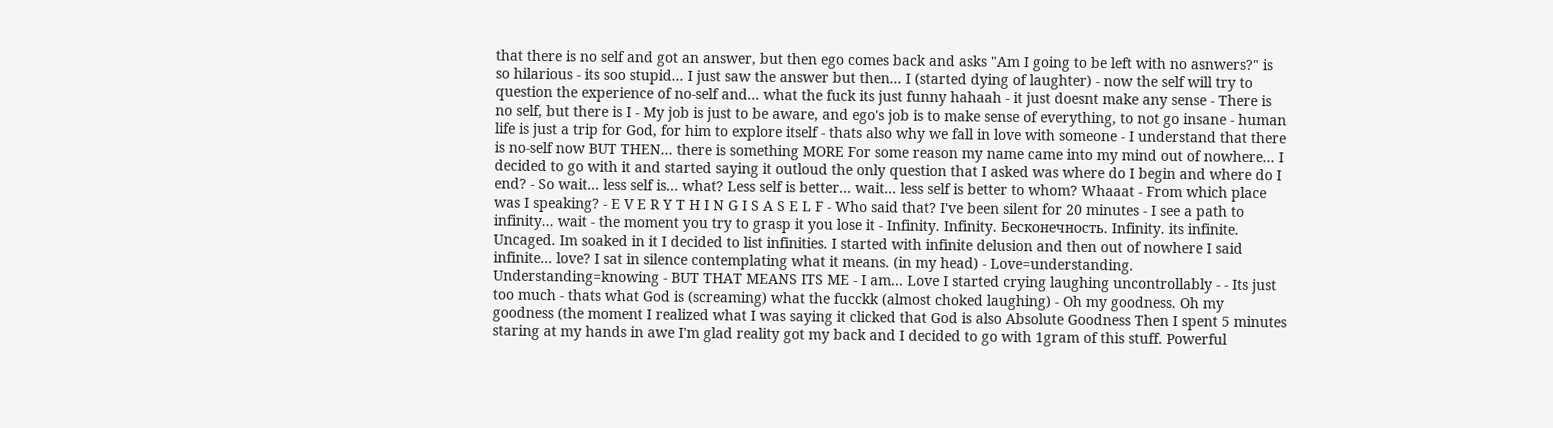that there is no self and got an answer, but then ego comes back and asks "Am I going to be left with no asnwers?" is so hilarious - its soo stupid... I just saw the answer but then... I (started dying of laughter) - now the self will try to question the experience of no-self and... what the fuck its just funny hahaah - it just doesnt make any sense - There is no self, but there is I - My job is just to be aware, and ego's job is to make sense of everything, to not go insane - human life is just a trip for God, for him to explore itself - thats also why we fall in love with someone - I understand that there is no-self now BUT THEN... there is something MORE For some reason my name came into my mind out of nowhere... I decided to go with it and started saying it outloud the only question that I asked was where do I begin and where do I end? - So wait... less self is... what? Less self is better... wait... less self is better to whom? Whaaat - From which place was I speaking? - E V E R Y T H I N G I S A S E L F - Who said that? I've been silent for 20 minutes - I see a path to infinity... wait - the moment you try to grasp it you lose it - Infinity. Infinity. Бесконечность. Infinity. its infinite. Uncaged. Im soaked in it I decided to list infinities. I started with infinite delusion and then out of nowhere I said infinite... love? I sat in silence contemplating what it means. (in my head) - Love=understanding. Understanding=knowing - BUT THAT MEANS ITS ME - I am... Love I started crying laughing uncontrollably - - Its just too much - thats what God is (screaming) what the fucckk (almost choked laughing) - Oh my goodness. Oh my goodness (the moment I realized what I was saying it clicked that God is also Absolute Goodness Then I spent 5 minutes staring at my hands in awe I'm glad reality got my back and I decided to go with 1gram of this stuff. Powerful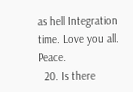as hell Integration time. Love you all. Peace.
  20. Is there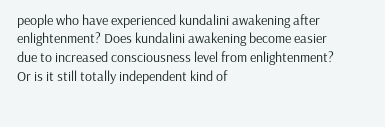people who have experienced kundalini awakening after enlightenment? Does kundalini awakening become easier due to increased consciousness level from enlightenment? Or is it still totally independent kind of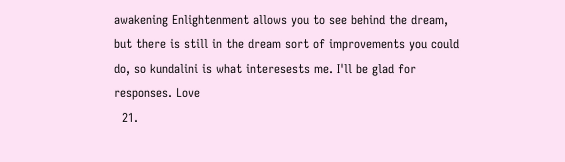awakening Enlightenment allows you to see behind the dream, but there is still in the dream sort of improvements you could do, so kundalini is what interesests me. I'll be glad for responses. Love
  21.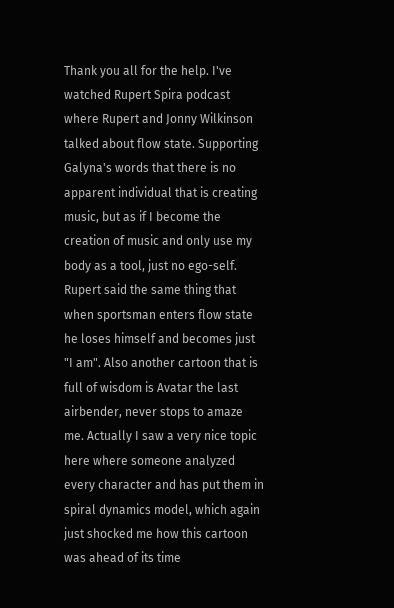Thank you all for the help. I've watched Rupert Spira podcast where Rupert and Jonny Wilkinson talked about flow state. Supporting Galyna's words that there is no apparent individual that is creating music, but as if I become the creation of music and only use my body as a tool, just no ego-self. Rupert said the same thing that when sportsman enters flow state he loses himself and becomes just "I am". Also another cartoon that is full of wisdom is Avatar the last airbender, never stops to amaze me. Actually I saw a very nice topic here where someone analyzed every character and has put them in spiral dynamics model, which again just shocked me how this cartoon was ahead of its time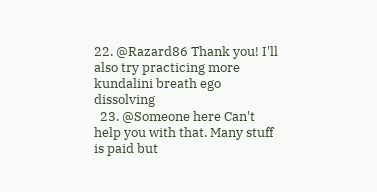22. @Razard86 Thank you! I'll also try practicing more kundalini breath ego dissolving
  23. @Someone here Can't help you with that. Many stuff is paid but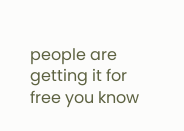people are getting it for free you know